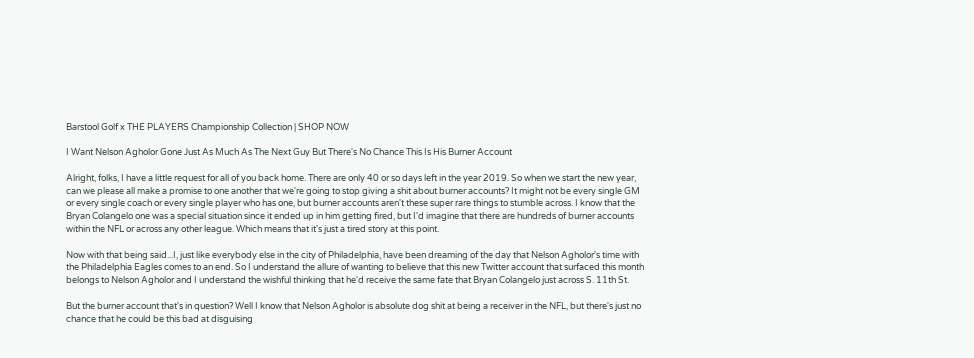Barstool Golf x THE PLAYERS Championship Collection | SHOP NOW

I Want Nelson Agholor Gone Just As Much As The Next Guy But There's No Chance This Is His Burner Account

Alright, folks, I have a little request for all of you back home. There are only 40 or so days left in the year 2019. So when we start the new year, can we please all make a promise to one another that we're going to stop giving a shit about burner accounts? It might not be every single GM or every single coach or every single player who has one, but burner accounts aren't these super rare things to stumble across. I know that the Bryan Colangelo one was a special situation since it ended up in him getting fired, but I'd imagine that there are hundreds of burner accounts within the NFL or across any other league. Which means that it's just a tired story at this point.

Now with that being said...I, just like everybody else in the city of Philadelphia, have been dreaming of the day that Nelson Agholor's time with the Philadelphia Eagles comes to an end. So I understand the allure of wanting to believe that this new Twitter account that surfaced this month belongs to Nelson Agholor and I understand the wishful thinking that he'd receive the same fate that Bryan Colangelo just across S. 11th St.

But the burner account that's in question? Well I know that Nelson Agholor is absolute dog shit at being a receiver in the NFL, but there's just no chance that he could be this bad at disguising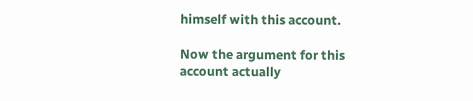himself with this account.

Now the argument for this account actually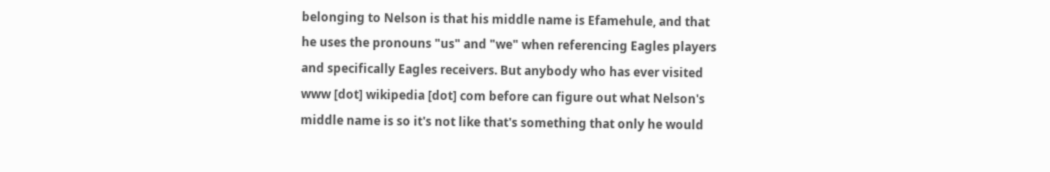belonging to Nelson is that his middle name is Efamehule, and that he uses the pronouns "us" and "we" when referencing Eagles players and specifically Eagles receivers. But anybody who has ever visited www [dot] wikipedia [dot] com before can figure out what Nelson's middle name is so it's not like that's something that only he would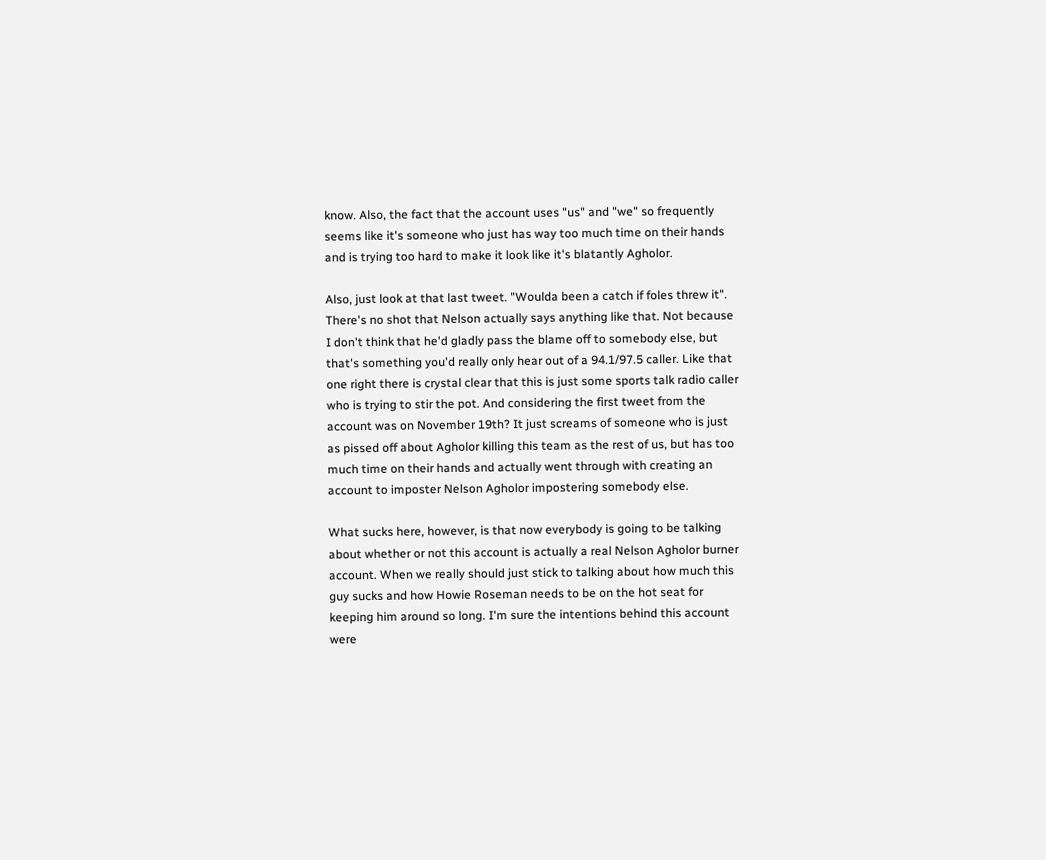know. Also, the fact that the account uses "us" and "we" so frequently seems like it's someone who just has way too much time on their hands and is trying too hard to make it look like it's blatantly Agholor.

Also, just look at that last tweet. "Woulda been a catch if foles threw it". There's no shot that Nelson actually says anything like that. Not because I don't think that he'd gladly pass the blame off to somebody else, but that's something you'd really only hear out of a 94.1/97.5 caller. Like that one right there is crystal clear that this is just some sports talk radio caller who is trying to stir the pot. And considering the first tweet from the account was on November 19th? It just screams of someone who is just as pissed off about Agholor killing this team as the rest of us, but has too much time on their hands and actually went through with creating an account to imposter Nelson Agholor impostering somebody else.

What sucks here, however, is that now everybody is going to be talking about whether or not this account is actually a real Nelson Agholor burner account. When we really should just stick to talking about how much this guy sucks and how Howie Roseman needs to be on the hot seat for keeping him around so long. I'm sure the intentions behind this account were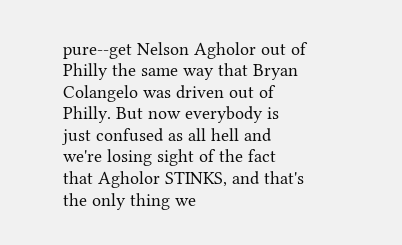pure--get Nelson Agholor out of Philly the same way that Bryan Colangelo was driven out of Philly. But now everybody is just confused as all hell and we're losing sight of the fact that Agholor STINKS, and that's the only thing we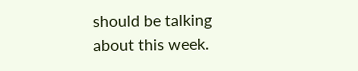should be talking about this week.